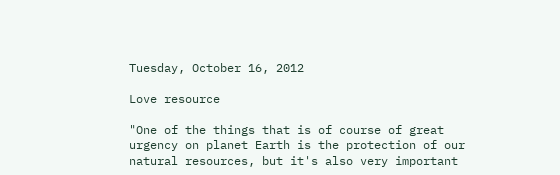Tuesday, October 16, 2012

Love resource

"One of the things that is of course of great urgency on planet Earth is the protection of our natural resources, but it's also very important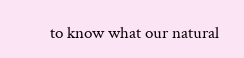to know what our natural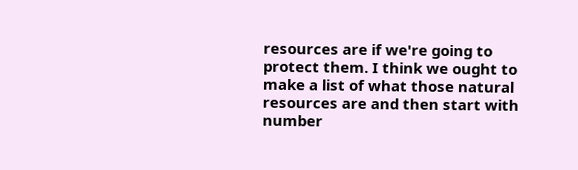resources are if we're going to protect them. I think we ought to make a list of what those natural resources are and then start with number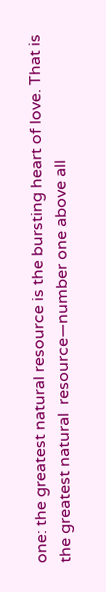one: the greatest natural resource is the bursting heart of love. That is the greatest natural  resource—number one above all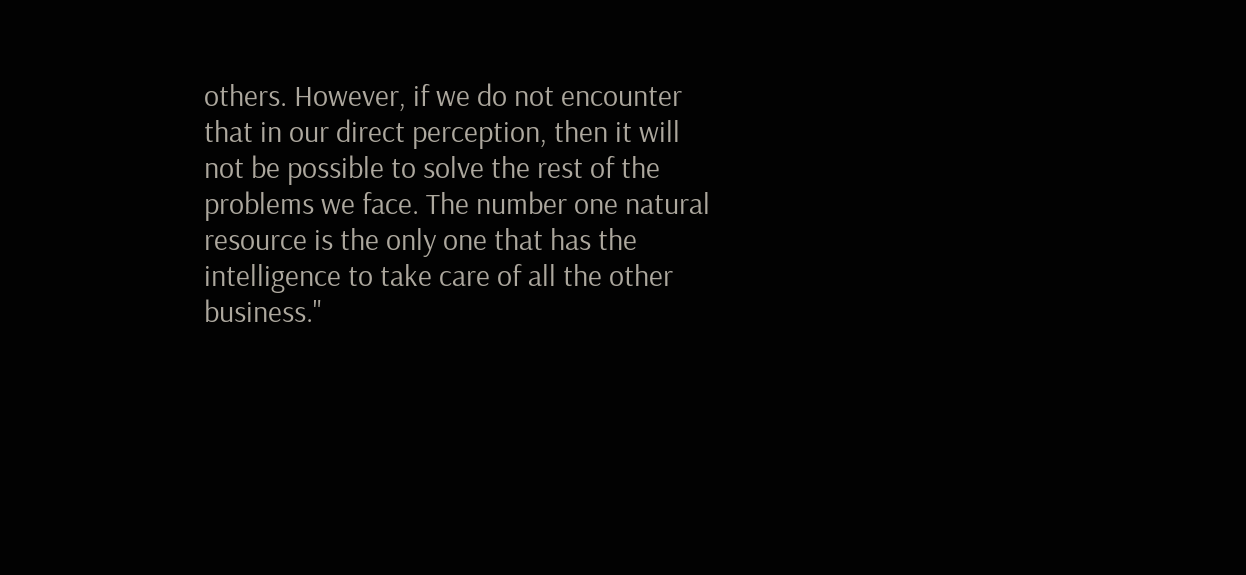others. However, if we do not encounter that in our direct perception, then it will not be possible to solve the rest of the problems we face. The number one natural resource is the only one that has the intelligence to take care of all the other business."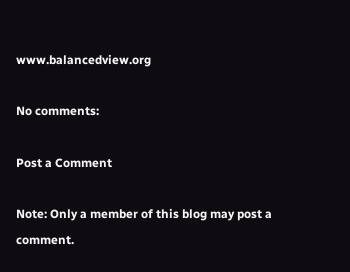www.balancedview.org

No comments:

Post a Comment

Note: Only a member of this blog may post a comment.